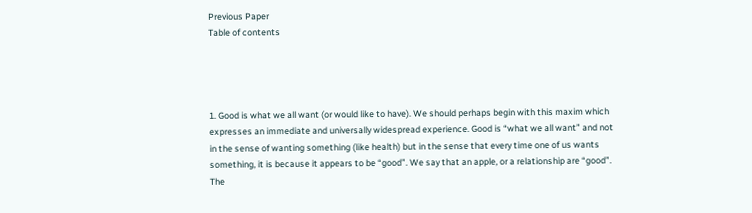Previous Paper
Table of contents




1. Good is what we all want (or would like to have). We should perhaps begin with this maxim which expresses an immediate and universally widespread experience. Good is “what we all want” and not in the sense of wanting something (like health) but in the sense that every time one of us wants something, it is because it appears to be “good”. We say that an apple, or a relationship are “good”. The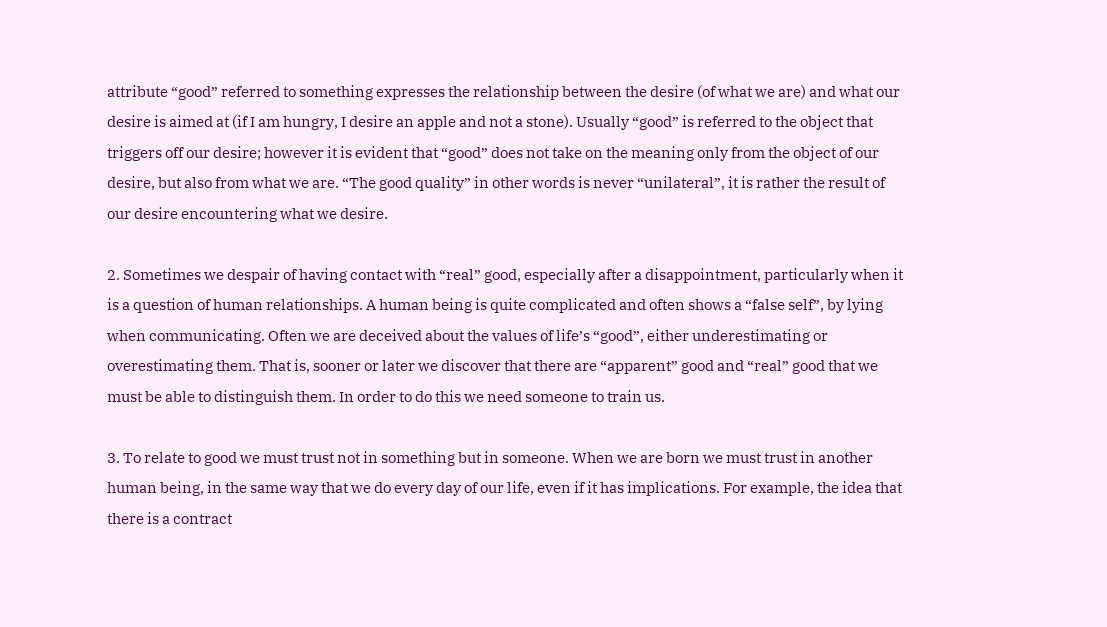attribute “good” referred to something expresses the relationship between the desire (of what we are) and what our desire is aimed at (if I am hungry, I desire an apple and not a stone). Usually “good” is referred to the object that triggers off our desire; however it is evident that “good” does not take on the meaning only from the object of our desire, but also from what we are. “The good quality” in other words is never “unilateral”, it is rather the result of our desire encountering what we desire.

2. Sometimes we despair of having contact with “real” good, especially after a disappointment, particularly when it is a question of human relationships. A human being is quite complicated and often shows a “false self”, by lying when communicating. Often we are deceived about the values of life’s “good”, either underestimating or overestimating them. That is, sooner or later we discover that there are “apparent” good and “real” good that we must be able to distinguish them. In order to do this we need someone to train us.

3. To relate to good we must trust not in something but in someone. When we are born we must trust in another human being, in the same way that we do every day of our life, even if it has implications. For example, the idea that there is a contract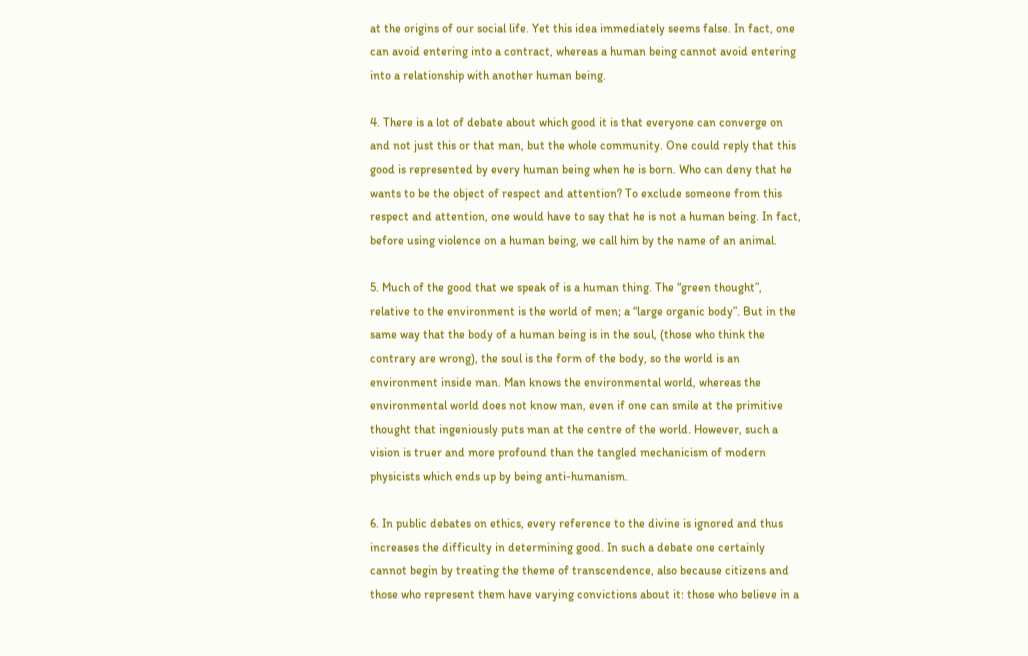at the origins of our social life. Yet this idea immediately seems false. In fact, one can avoid entering into a contract, whereas a human being cannot avoid entering into a relationship with another human being.

4. There is a lot of debate about which good it is that everyone can converge on and not just this or that man, but the whole community. One could reply that this good is represented by every human being when he is born. Who can deny that he wants to be the object of respect and attention? To exclude someone from this respect and attention, one would have to say that he is not a human being. In fact, before using violence on a human being, we call him by the name of an animal.

5. Much of the good that we speak of is a human thing. The “green thought”, relative to the environment is the world of men; a “large organic body”. But in the same way that the body of a human being is in the soul, (those who think the contrary are wrong), the soul is the form of the body, so the world is an environment inside man. Man knows the environmental world, whereas the environmental world does not know man, even if one can smile at the primitive thought that ingeniously puts man at the centre of the world. However, such a vision is truer and more profound than the tangled mechanicism of modern physicists which ends up by being anti-humanism.

6. In public debates on ethics, every reference to the divine is ignored and thus increases the difficulty in determining good. In such a debate one certainly cannot begin by treating the theme of transcendence, also because citizens and those who represent them have varying convictions about it: those who believe in a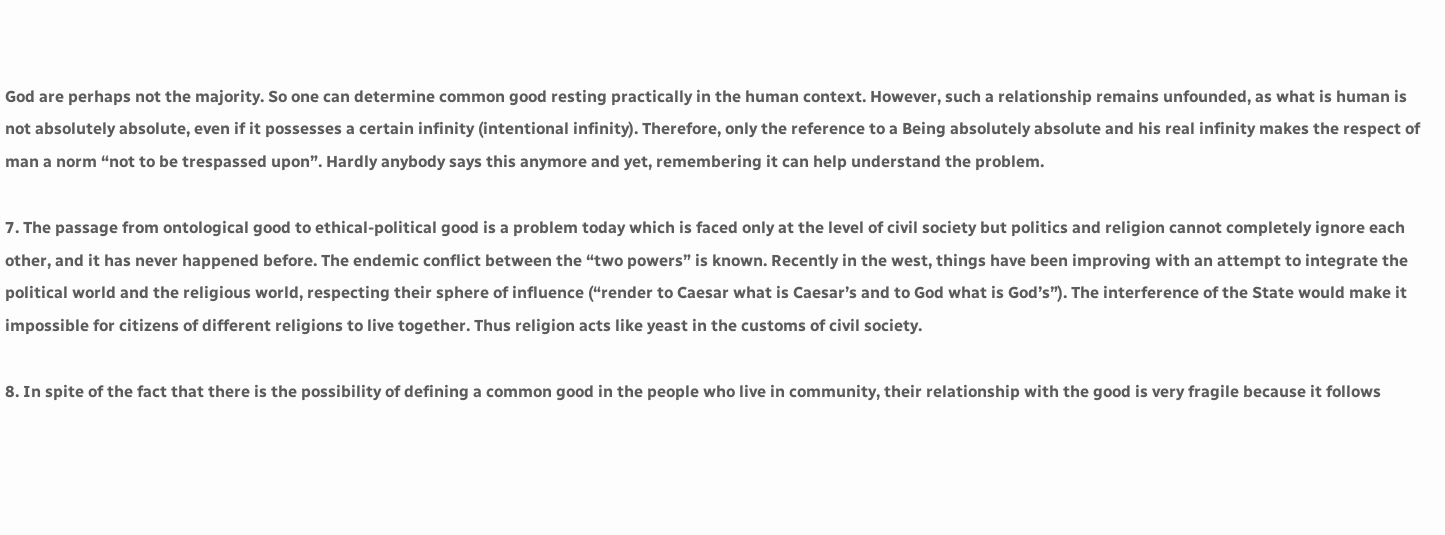God are perhaps not the majority. So one can determine common good resting practically in the human context. However, such a relationship remains unfounded, as what is human is not absolutely absolute, even if it possesses a certain infinity (intentional infinity). Therefore, only the reference to a Being absolutely absolute and his real infinity makes the respect of man a norm “not to be trespassed upon”. Hardly anybody says this anymore and yet, remembering it can help understand the problem.

7. The passage from ontological good to ethical-political good is a problem today which is faced only at the level of civil society but politics and religion cannot completely ignore each other, and it has never happened before. The endemic conflict between the “two powers” is known. Recently in the west, things have been improving with an attempt to integrate the political world and the religious world, respecting their sphere of influence (“render to Caesar what is Caesar’s and to God what is God’s”). The interference of the State would make it impossible for citizens of different religions to live together. Thus religion acts like yeast in the customs of civil society.

8. In spite of the fact that there is the possibility of defining a common good in the people who live in community, their relationship with the good is very fragile because it follows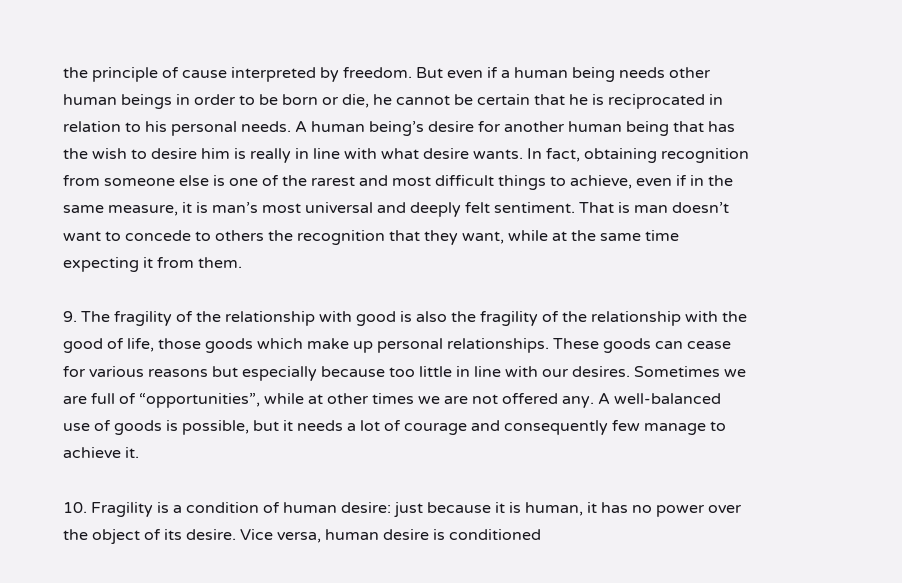the principle of cause interpreted by freedom. But even if a human being needs other human beings in order to be born or die, he cannot be certain that he is reciprocated in relation to his personal needs. A human being’s desire for another human being that has the wish to desire him is really in line with what desire wants. In fact, obtaining recognition from someone else is one of the rarest and most difficult things to achieve, even if in the same measure, it is man’s most universal and deeply felt sentiment. That is man doesn’t want to concede to others the recognition that they want, while at the same time expecting it from them.

9. The fragility of the relationship with good is also the fragility of the relationship with the good of life, those goods which make up personal relationships. These goods can cease for various reasons but especially because too little in line with our desires. Sometimes we are full of “opportunities”, while at other times we are not offered any. A well-balanced use of goods is possible, but it needs a lot of courage and consequently few manage to achieve it.

10. Fragility is a condition of human desire: just because it is human, it has no power over the object of its desire. Vice versa, human desire is conditioned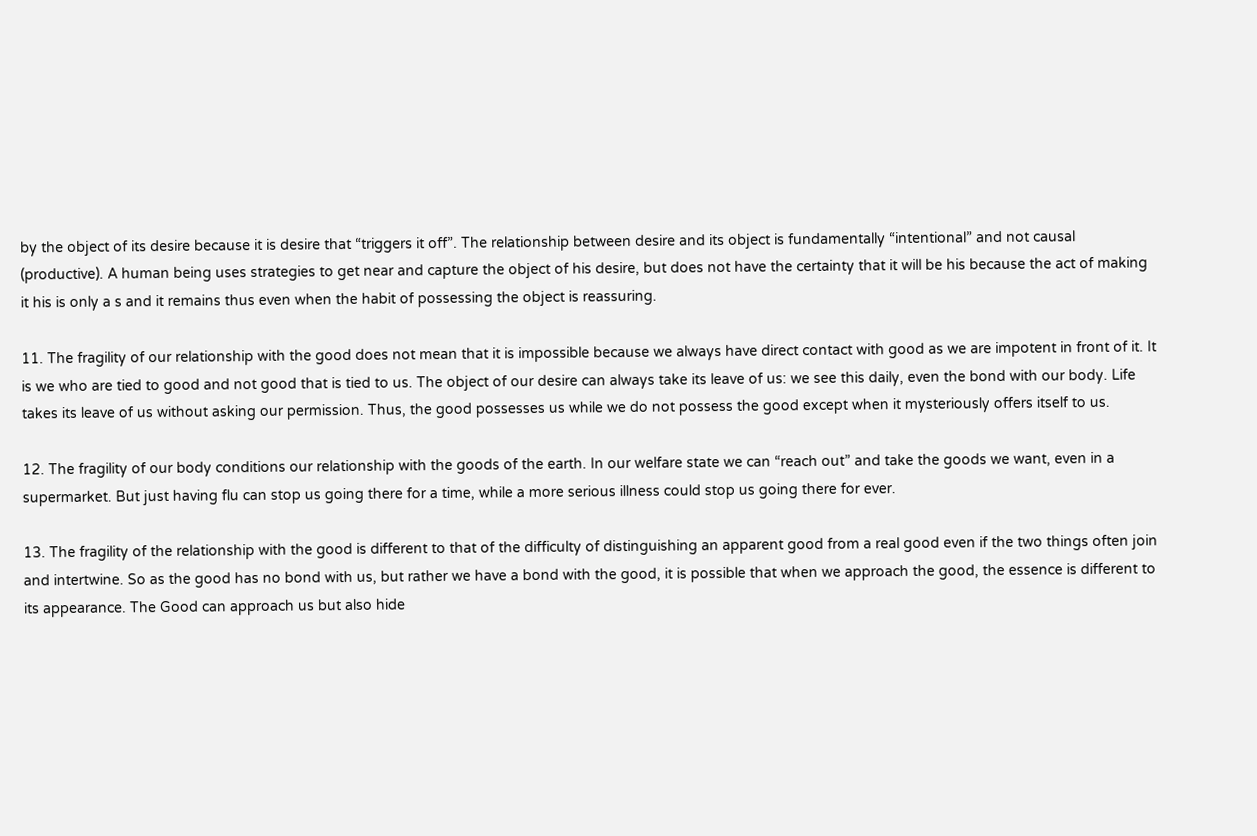by the object of its desire because it is desire that “triggers it off”. The relationship between desire and its object is fundamentally “intentional” and not causal (productive). A human being uses strategies to get near and capture the object of his desire, but does not have the certainty that it will be his because the act of making it his is only a s and it remains thus even when the habit of possessing the object is reassuring.

11. The fragility of our relationship with the good does not mean that it is impossible because we always have direct contact with good as we are impotent in front of it. It is we who are tied to good and not good that is tied to us. The object of our desire can always take its leave of us: we see this daily, even the bond with our body. Life takes its leave of us without asking our permission. Thus, the good possesses us while we do not possess the good except when it mysteriously offers itself to us.

12. The fragility of our body conditions our relationship with the goods of the earth. In our welfare state we can “reach out” and take the goods we want, even in a supermarket. But just having flu can stop us going there for a time, while a more serious illness could stop us going there for ever.

13. The fragility of the relationship with the good is different to that of the difficulty of distinguishing an apparent good from a real good even if the two things often join and intertwine. So as the good has no bond with us, but rather we have a bond with the good, it is possible that when we approach the good, the essence is different to its appearance. The Good can approach us but also hide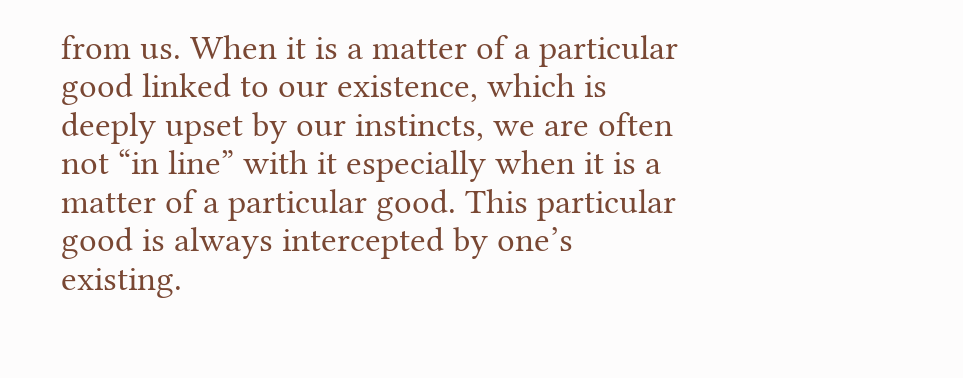from us. When it is a matter of a particular good linked to our existence, which is deeply upset by our instincts, we are often not “in line” with it especially when it is a matter of a particular good. This particular good is always intercepted by one’s existing.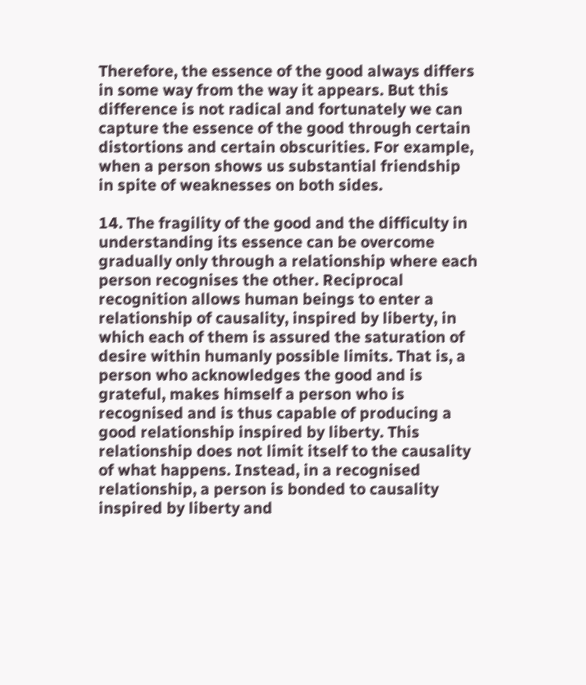Therefore, the essence of the good always differs in some way from the way it appears. But this difference is not radical and fortunately we can capture the essence of the good through certain distortions and certain obscurities. For example, when a person shows us substantial friendship in spite of weaknesses on both sides.

14. The fragility of the good and the difficulty in understanding its essence can be overcome gradually only through a relationship where each person recognises the other. Reciprocal recognition allows human beings to enter a relationship of causality, inspired by liberty, in which each of them is assured the saturation of desire within humanly possible limits. That is, a person who acknowledges the good and is grateful, makes himself a person who is recognised and is thus capable of producing a good relationship inspired by liberty. This relationship does not limit itself to the causality of what happens. Instead, in a recognised relationship, a person is bonded to causality inspired by liberty and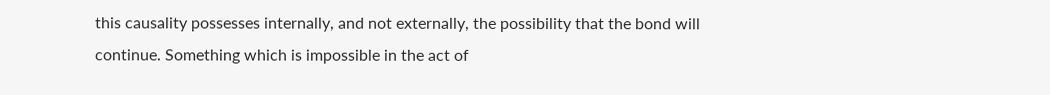this causality possesses internally, and not externally, the possibility that the bond will continue. Something which is impossible in the act of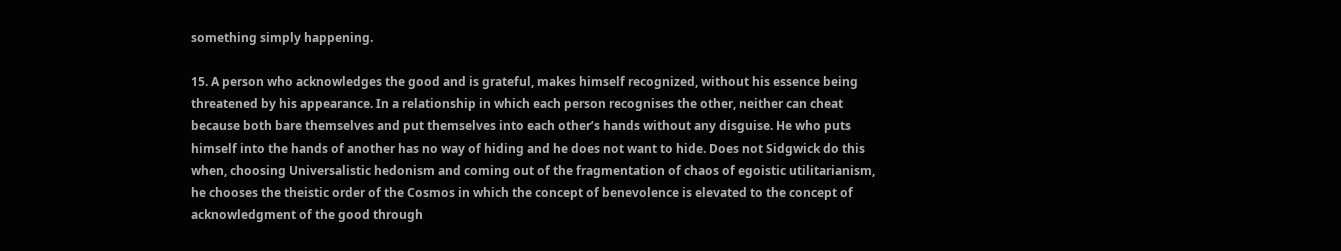something simply happening.

15. A person who acknowledges the good and is grateful, makes himself recognized, without his essence being threatened by his appearance. In a relationship in which each person recognises the other, neither can cheat because both bare themselves and put themselves into each other’s hands without any disguise. He who puts himself into the hands of another has no way of hiding and he does not want to hide. Does not Sidgwick do this when, choosing Universalistic hedonism and coming out of the fragmentation of chaos of egoistic utilitarianism, he chooses the theistic order of the Cosmos in which the concept of benevolence is elevated to the concept of acknowledgment of the good through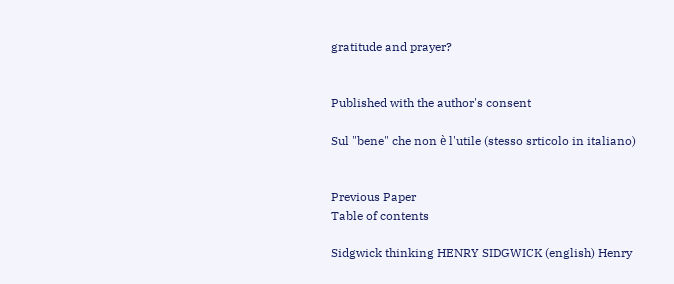gratitude and prayer?


Published with the author's consent

Sul "bene" che non è l'utile (stesso srticolo in italiano)


Previous Paper
Table of contents

Sidgwick thinking HENRY SIDGWICK (english) Henry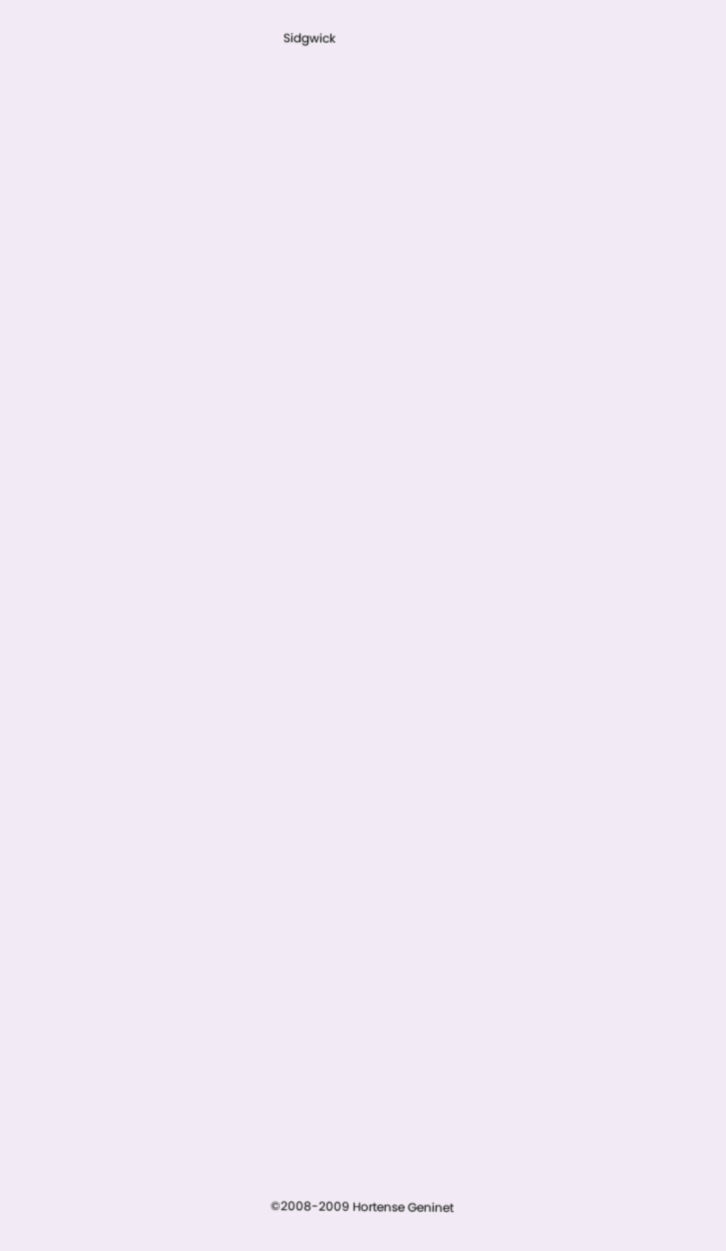Sidgwick








































































©2008-2009 Hortense Geninet